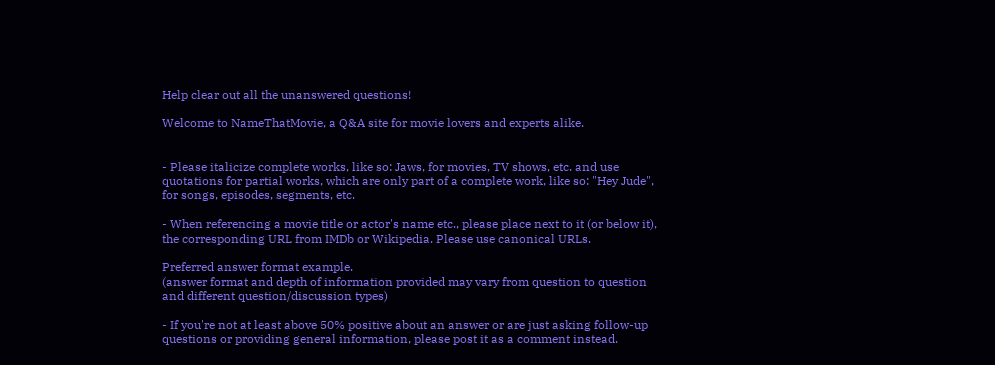Help clear out all the unanswered questions!

Welcome to NameThatMovie, a Q&A site for movie lovers and experts alike.


- Please italicize complete works, like so: Jaws, for movies, TV shows, etc. and use quotations for partial works, which are only part of a complete work, like so: "Hey Jude", for songs, episodes, segments, etc.

- When referencing a movie title or actor's name etc., please place next to it (or below it), the corresponding URL from IMDb or Wikipedia. Please use canonical URLs.

Preferred answer format example.
(answer format and depth of information provided may vary from question to question and different question/discussion types)

- If you're not at least above 50% positive about an answer or are just asking follow-up questions or providing general information, please post it as a comment instead.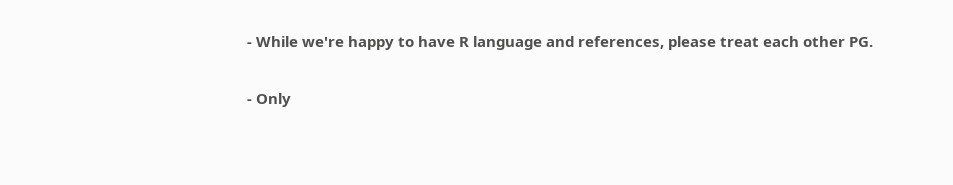- While we're happy to have R language and references, please treat each other PG.

- Only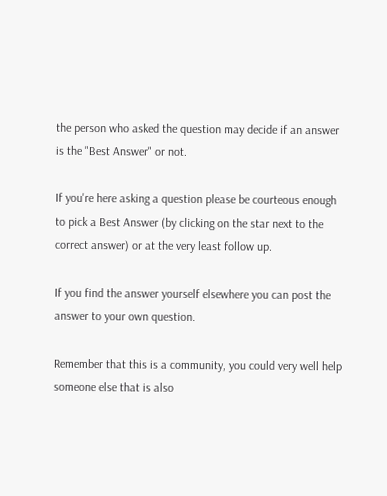the person who asked the question may decide if an answer is the "Best Answer" or not.

If you're here asking a question please be courteous enough to pick a Best Answer (by clicking on the star next to the correct answer) or at the very least follow up.

If you find the answer yourself elsewhere you can post the answer to your own question.

Remember that this is a community, you could very well help someone else that is also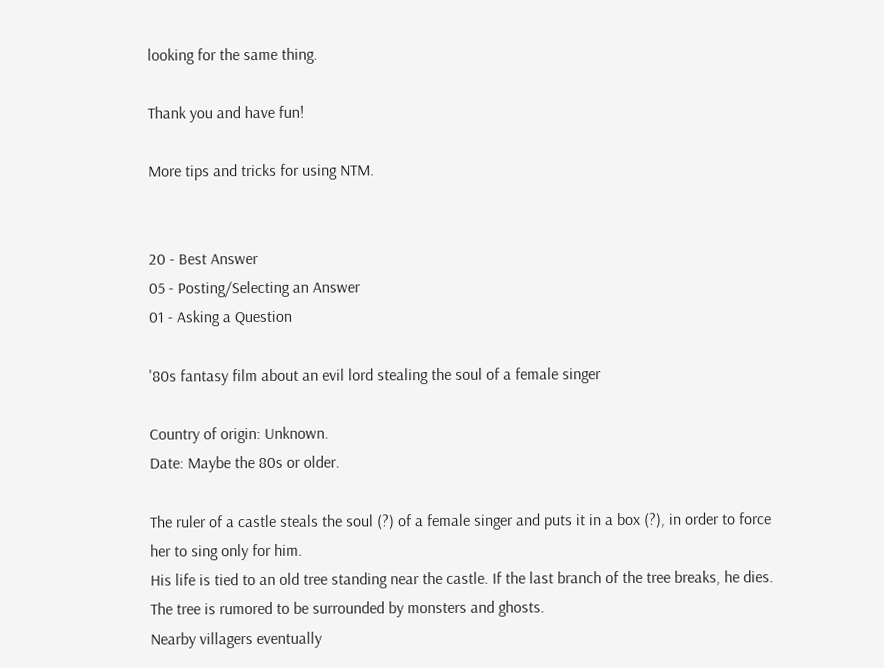looking for the same thing.

Thank you and have fun!

More tips and tricks for using NTM.


20 - Best Answer
05 - Posting/Selecting an Answer
01 - Asking a Question

'80s fantasy film about an evil lord stealing the soul of a female singer

Country of origin: Unknown.
Date: Maybe the 80s or older.

The ruler of a castle steals the soul (?) of a female singer and puts it in a box (?), in order to force her to sing only for him.
His life is tied to an old tree standing near the castle. If the last branch of the tree breaks, he dies.
The tree is rumored to be surrounded by monsters and ghosts.
Nearby villagers eventually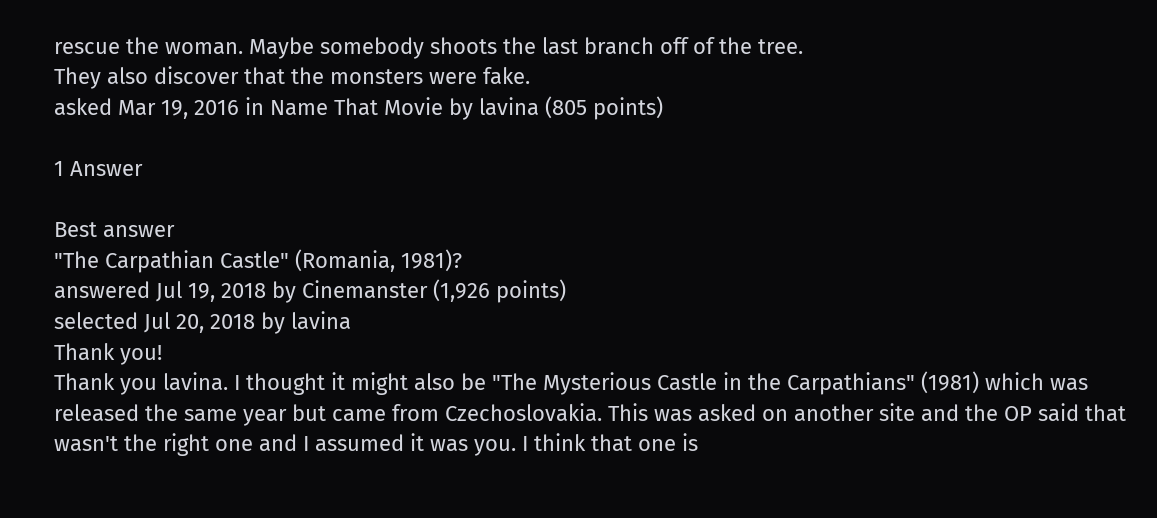rescue the woman. Maybe somebody shoots the last branch off of the tree.
They also discover that the monsters were fake.
asked Mar 19, 2016 in Name That Movie by lavina (805 points)

1 Answer

Best answer
"The Carpathian Castle" (Romania, 1981)?
answered Jul 19, 2018 by Cinemanster (1,926 points)
selected Jul 20, 2018 by lavina
Thank you!
Thank you lavina. I thought it might also be "The Mysterious Castle in the Carpathians" (1981) which was released the same year but came from Czechoslovakia. This was asked on another site and the OP said that wasn't the right one and I assumed it was you. I think that one is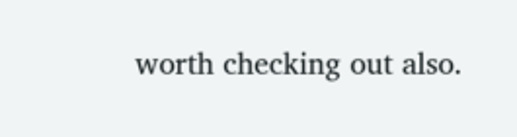worth checking out also.